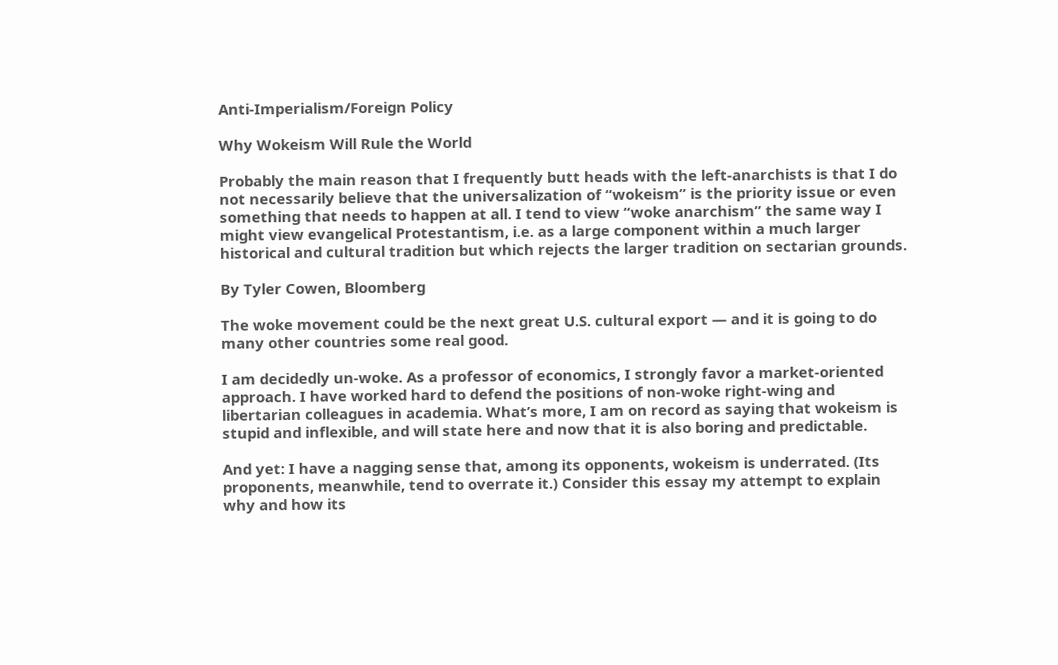Anti-Imperialism/Foreign Policy

Why Wokeism Will Rule the World

Probably the main reason that I frequently butt heads with the left-anarchists is that I do not necessarily believe that the universalization of “wokeism” is the priority issue or even something that needs to happen at all. I tend to view “woke anarchism” the same way I might view evangelical Protestantism, i.e. as a large component within a much larger historical and cultural tradition but which rejects the larger tradition on sectarian grounds.

By Tyler Cowen, Bloomberg

The woke movement could be the next great U.S. cultural export — and it is going to do many other countries some real good.

I am decidedly un-woke. As a professor of economics, I strongly favor a market-oriented approach. I have worked hard to defend the positions of non-woke right-wing and libertarian colleagues in academia. What’s more, I am on record as saying that wokeism is stupid and inflexible, and will state here and now that it is also boring and predictable.

And yet: I have a nagging sense that, among its opponents, wokeism is underrated. (Its proponents, meanwhile, tend to overrate it.) Consider this essay my attempt to explain why and how its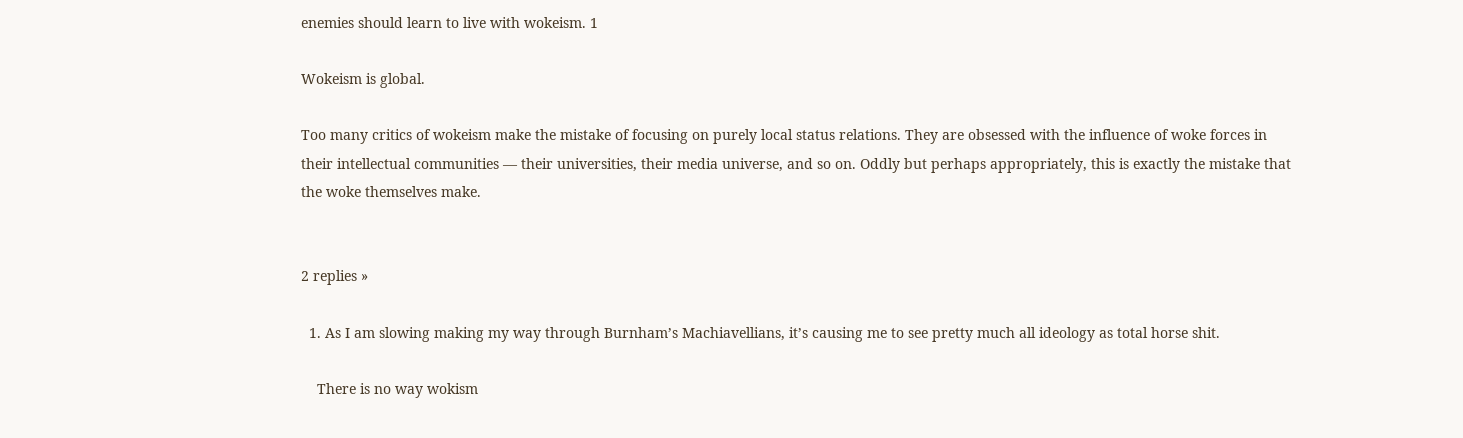enemies should learn to live with wokeism. 1

Wokeism is global.

Too many critics of wokeism make the mistake of focusing on purely local status relations. They are obsessed with the influence of woke forces in their intellectual communities — their universities, their media universe, and so on. Oddly but perhaps appropriately, this is exactly the mistake that the woke themselves make.


2 replies »

  1. As I am slowing making my way through Burnham’s Machiavellians, it’s causing me to see pretty much all ideology as total horse shit.

    There is no way wokism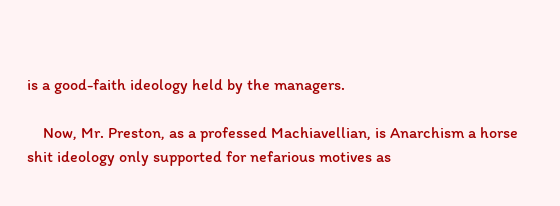is a good-faith ideology held by the managers.

    Now, Mr. Preston, as a professed Machiavellian, is Anarchism a horse shit ideology only supported for nefarious motives as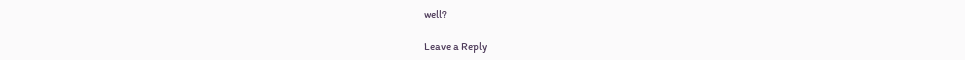well?

Leave a Reply